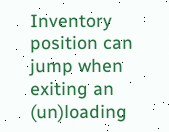Inventory position can jump when exiting an (un)loading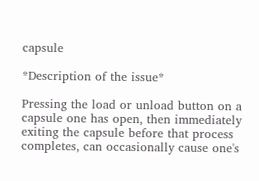capsule

*Description of the issue*

Pressing the load or unload button on a capsule one has open, then immediately exiting the capsule before that process completes, can occasionally cause one's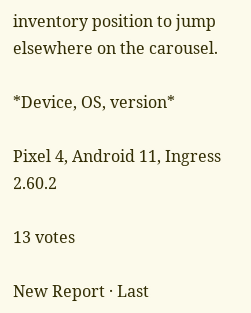inventory position to jump elsewhere on the carousel.

*Device, OS, version*

Pixel 4, Android 11, Ingress 2.60.2

13 votes

New Report · Last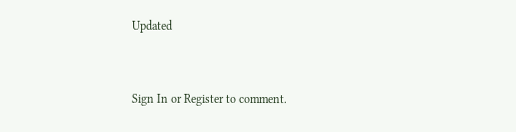Updated


Sign In or Register to comment.